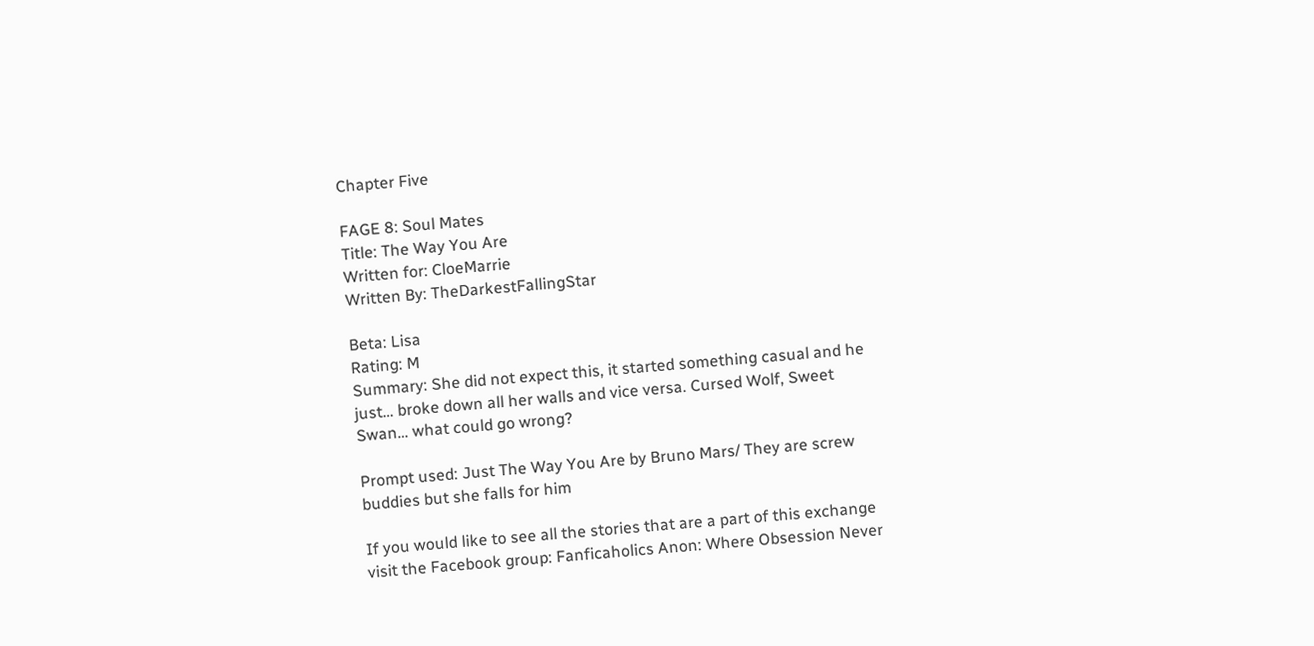Chapter Five

FAGE 8: Soul Mates
Title: The Way You Are
Written for: CloeMarrie
Written By: TheDarkestFallingStar

Beta: Lisa
Rating: M
Summary: She did not expect this, it started something casual and he just… broke down all her walls and vice versa. Cursed Wolf, Sweet Swan… what could go wrong?

Prompt used: Just The Way You Are by Bruno Mars/ They are screw buddies but she falls for him

If you would like to see all the stories that are a part of this exchange visit the Facebook group: Fanficaholics Anon: Where Obsession Never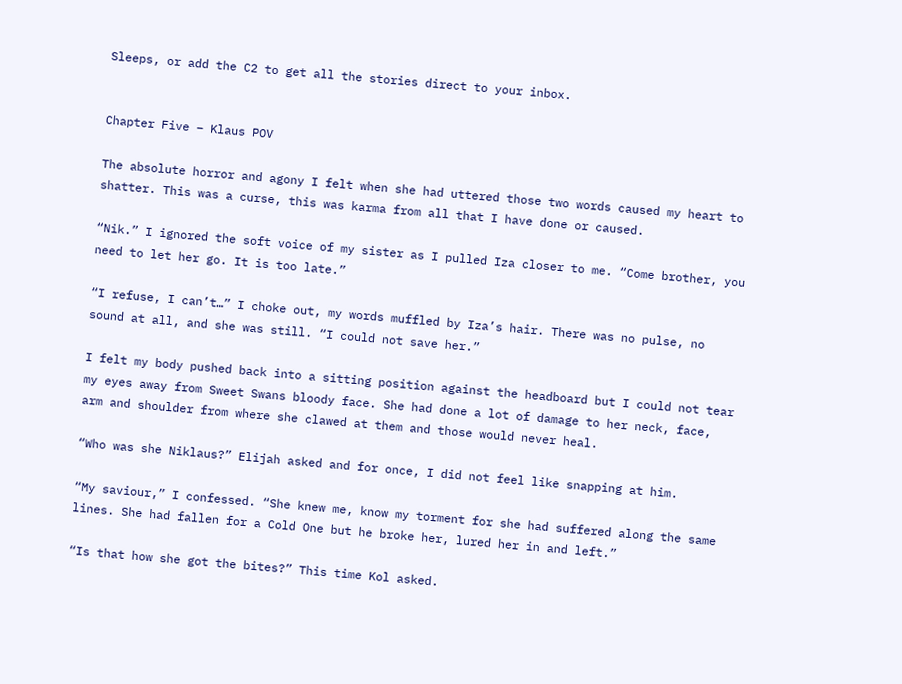Sleeps, or add the C2 to get all the stories direct to your inbox.


Chapter Five – Klaus POV

The absolute horror and agony I felt when she had uttered those two words caused my heart to shatter. This was a curse, this was karma from all that I have done or caused.

“Nik.” I ignored the soft voice of my sister as I pulled Iza closer to me. “Come brother, you need to let her go. It is too late.”

“I refuse, I can’t…” I choke out, my words muffled by Iza’s hair. There was no pulse, no sound at all, and she was still. “I could not save her.”

I felt my body pushed back into a sitting position against the headboard but I could not tear my eyes away from Sweet Swans bloody face. She had done a lot of damage to her neck, face, arm and shoulder from where she clawed at them and those would never heal.

“Who was she Niklaus?” Elijah asked and for once, I did not feel like snapping at him.

“My saviour,” I confessed. “She knew me, know my torment for she had suffered along the same lines. She had fallen for a Cold One but he broke her, lured her in and left.”

“Is that how she got the bites?” This time Kol asked.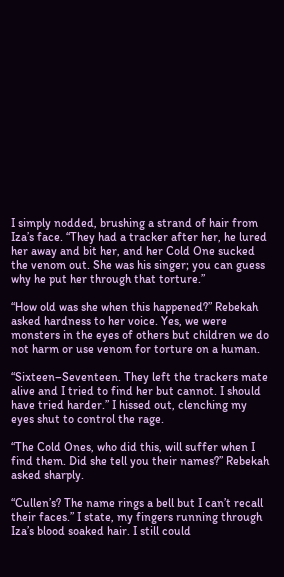I simply nodded, brushing a strand of hair from Iza’s face. “They had a tracker after her, he lured her away and bit her, and her Cold One sucked the venom out. She was his singer; you can guess why he put her through that torture.”

“How old was she when this happened?” Rebekah asked hardness to her voice. Yes, we were monsters in the eyes of others but children we do not harm or use venom for torture on a human.

“Sixteen–Seventeen. They left the trackers mate alive and I tried to find her but cannot. I should have tried harder.” I hissed out, clenching my eyes shut to control the rage.

“The Cold Ones, who did this, will suffer when I find them. Did she tell you their names?” Rebekah asked sharply.

“Cullen’s? The name rings a bell but I can’t recall their faces.” I state, my fingers running through Iza’s blood soaked hair. I still could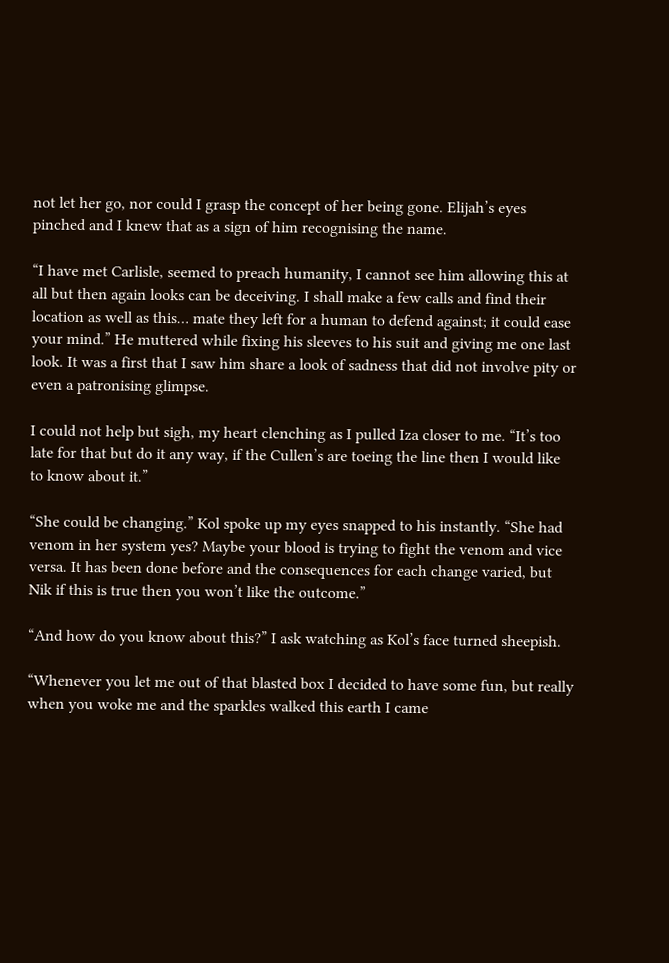not let her go, nor could I grasp the concept of her being gone. Elijah’s eyes pinched and I knew that as a sign of him recognising the name.

“I have met Carlisle, seemed to preach humanity, I cannot see him allowing this at all but then again looks can be deceiving. I shall make a few calls and find their location as well as this… mate they left for a human to defend against; it could ease your mind.” He muttered while fixing his sleeves to his suit and giving me one last look. It was a first that I saw him share a look of sadness that did not involve pity or even a patronising glimpse.

I could not help but sigh, my heart clenching as I pulled Iza closer to me. “It’s too late for that but do it any way, if the Cullen’s are toeing the line then I would like to know about it.”

“She could be changing.” Kol spoke up my eyes snapped to his instantly. “She had venom in her system yes? Maybe your blood is trying to fight the venom and vice versa. It has been done before and the consequences for each change varied, but Nik if this is true then you won’t like the outcome.”

“And how do you know about this?” I ask watching as Kol’s face turned sheepish.

“Whenever you let me out of that blasted box I decided to have some fun, but really when you woke me and the sparkles walked this earth I came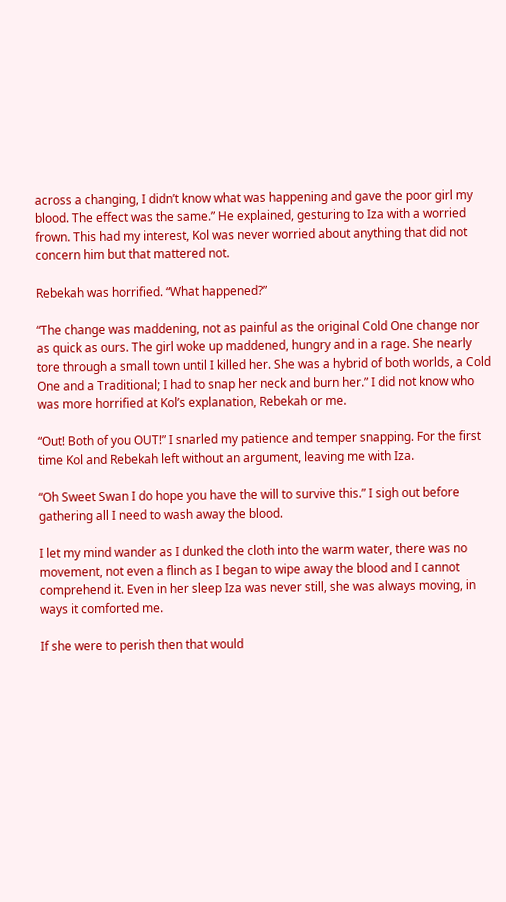across a changing, I didn’t know what was happening and gave the poor girl my blood. The effect was the same.” He explained, gesturing to Iza with a worried frown. This had my interest, Kol was never worried about anything that did not concern him but that mattered not.

Rebekah was horrified. “What happened?”

“The change was maddening, not as painful as the original Cold One change nor as quick as ours. The girl woke up maddened, hungry and in a rage. She nearly tore through a small town until I killed her. She was a hybrid of both worlds, a Cold One and a Traditional; I had to snap her neck and burn her.” I did not know who was more horrified at Kol’s explanation, Rebekah or me.

“Out! Both of you OUT!” I snarled my patience and temper snapping. For the first time Kol and Rebekah left without an argument, leaving me with Iza.

“Oh Sweet Swan I do hope you have the will to survive this.” I sigh out before gathering all I need to wash away the blood.

I let my mind wander as I dunked the cloth into the warm water, there was no movement, not even a flinch as I began to wipe away the blood and I cannot comprehend it. Even in her sleep Iza was never still, she was always moving, in ways it comforted me.

If she were to perish then that would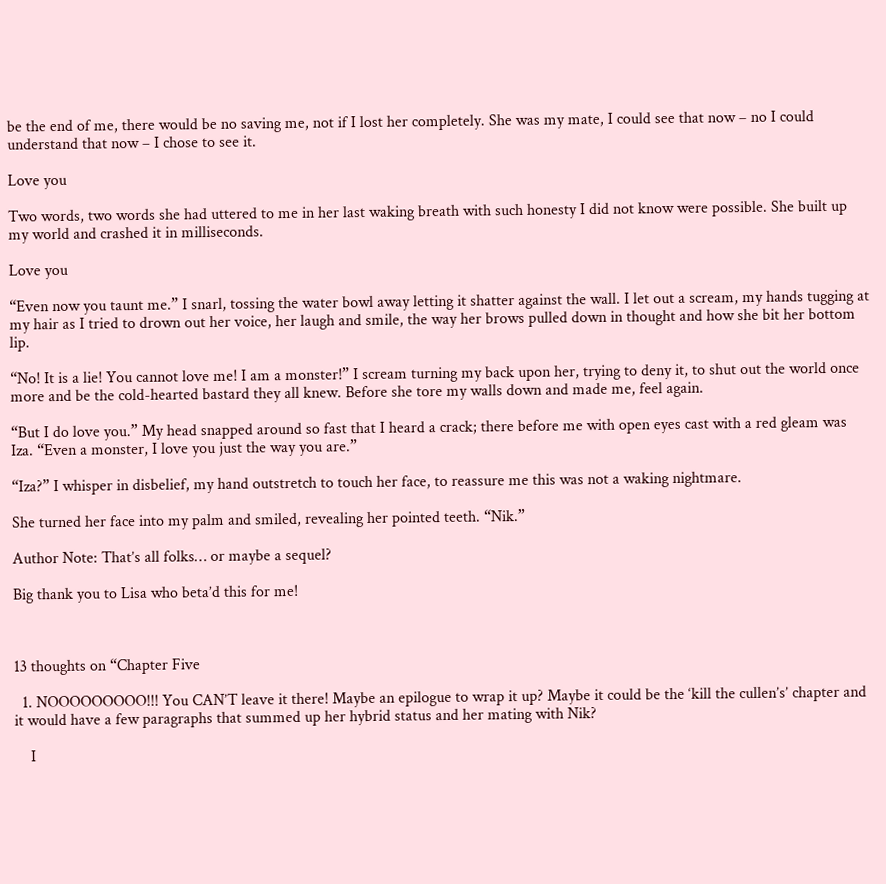be the end of me, there would be no saving me, not if I lost her completely. She was my mate, I could see that now – no I could understand that now – I chose to see it.

Love you

Two words, two words she had uttered to me in her last waking breath with such honesty I did not know were possible. She built up my world and crashed it in milliseconds.

Love you

“Even now you taunt me.” I snarl, tossing the water bowl away letting it shatter against the wall. I let out a scream, my hands tugging at my hair as I tried to drown out her voice, her laugh and smile, the way her brows pulled down in thought and how she bit her bottom lip.

“No! It is a lie! You cannot love me! I am a monster!” I scream turning my back upon her, trying to deny it, to shut out the world once more and be the cold-hearted bastard they all knew. Before she tore my walls down and made me, feel again.

“But I do love you.” My head snapped around so fast that I heard a crack; there before me with open eyes cast with a red gleam was Iza. “Even a monster, I love you just the way you are.”

“Iza?” I whisper in disbelief, my hand outstretch to touch her face, to reassure me this was not a waking nightmare.

She turned her face into my palm and smiled, revealing her pointed teeth. “Nik.”

Author Note: That’s all folks… or maybe a sequel?

Big thank you to Lisa who beta’d this for me!



13 thoughts on “Chapter Five

  1. NOOOOOOOOO!!! You CAN’T leave it there! Maybe an epilogue to wrap it up? Maybe it could be the ‘kill the cullen’s’ chapter and it would have a few paragraphs that summed up her hybrid status and her mating with Nik?

    I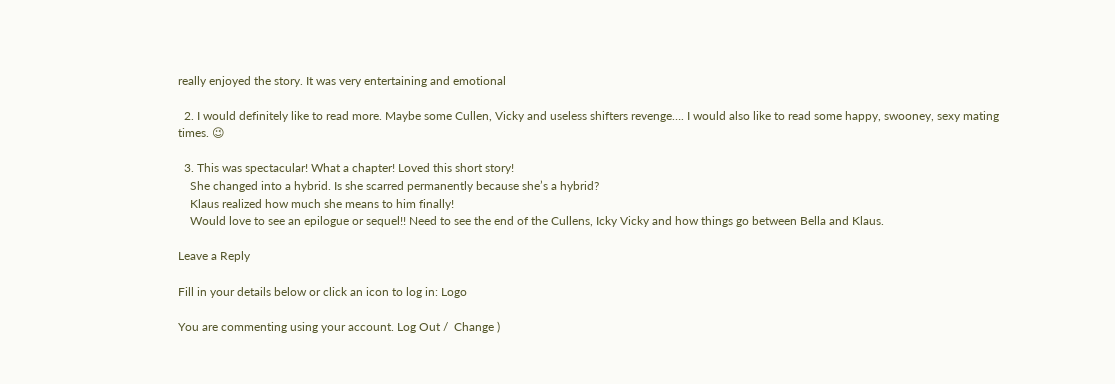really enjoyed the story. It was very entertaining and emotional

  2. I would definitely like to read more. Maybe some Cullen, Vicky and useless shifters revenge…. I would also like to read some happy, swooney, sexy mating times. 😉

  3. This was spectacular! What a chapter! Loved this short story!
    She changed into a hybrid. Is she scarred permanently because she’s a hybrid?
    Klaus realized how much she means to him finally!
    Would love to see an epilogue or sequel!! Need to see the end of the Cullens, Icky Vicky and how things go between Bella and Klaus.

Leave a Reply

Fill in your details below or click an icon to log in: Logo

You are commenting using your account. Log Out /  Change )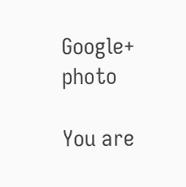Google+ photo

You are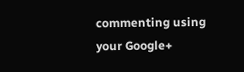commenting using your Google+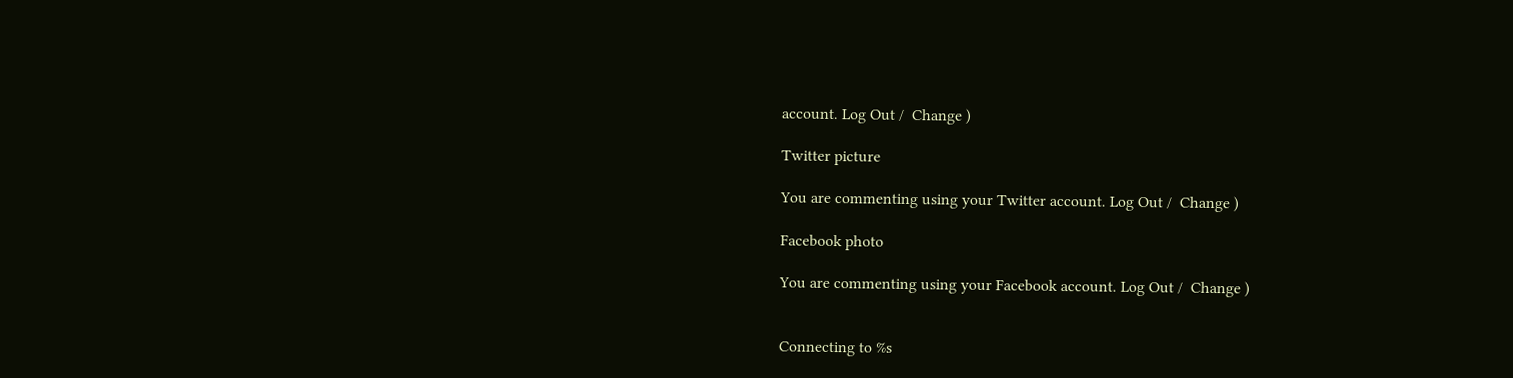account. Log Out /  Change )

Twitter picture

You are commenting using your Twitter account. Log Out /  Change )

Facebook photo

You are commenting using your Facebook account. Log Out /  Change )


Connecting to %s